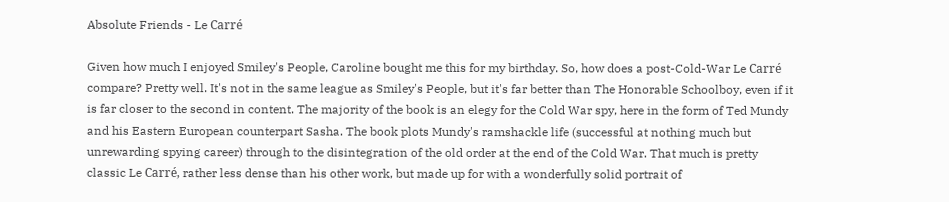Absolute Friends - Le Carré

Given how much I enjoyed Smiley's People, Caroline bought me this for my birthday. So, how does a post-Cold-War Le Carré compare? Pretty well. It's not in the same league as Smiley's People, but it's far better than The Honorable Schoolboy, even if it is far closer to the second in content. The majority of the book is an elegy for the Cold War spy, here in the form of Ted Mundy and his Eastern European counterpart Sasha. The book plots Mundy's ramshackle life (successful at nothing much but unrewarding spying career) through to the disintegration of the old order at the end of the Cold War. That much is pretty classic Le Carré, rather less dense than his other work, but made up for with a wonderfully solid portrait of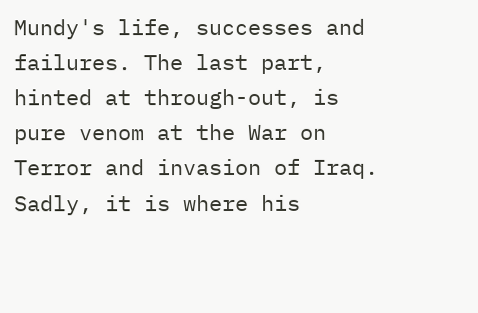Mundy's life, successes and failures. The last part, hinted at through-out, is pure venom at the War on Terror and invasion of Iraq. Sadly, it is where his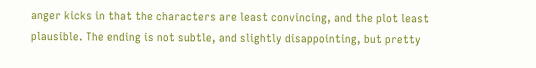anger kicks in that the characters are least convincing, and the plot least plausible. The ending is not subtle, and slightly disappointing, but pretty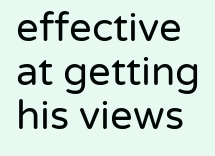effective at getting his views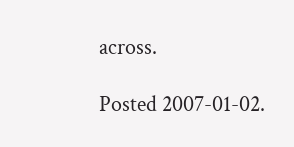across.

Posted 2007-01-02.